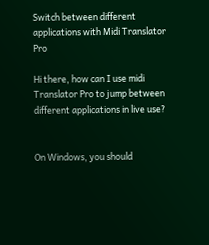Switch between different applications with Midi Translator Pro

Hi there, how can I use midi Translator Pro to jump between different applications in live use?


On Windows, you should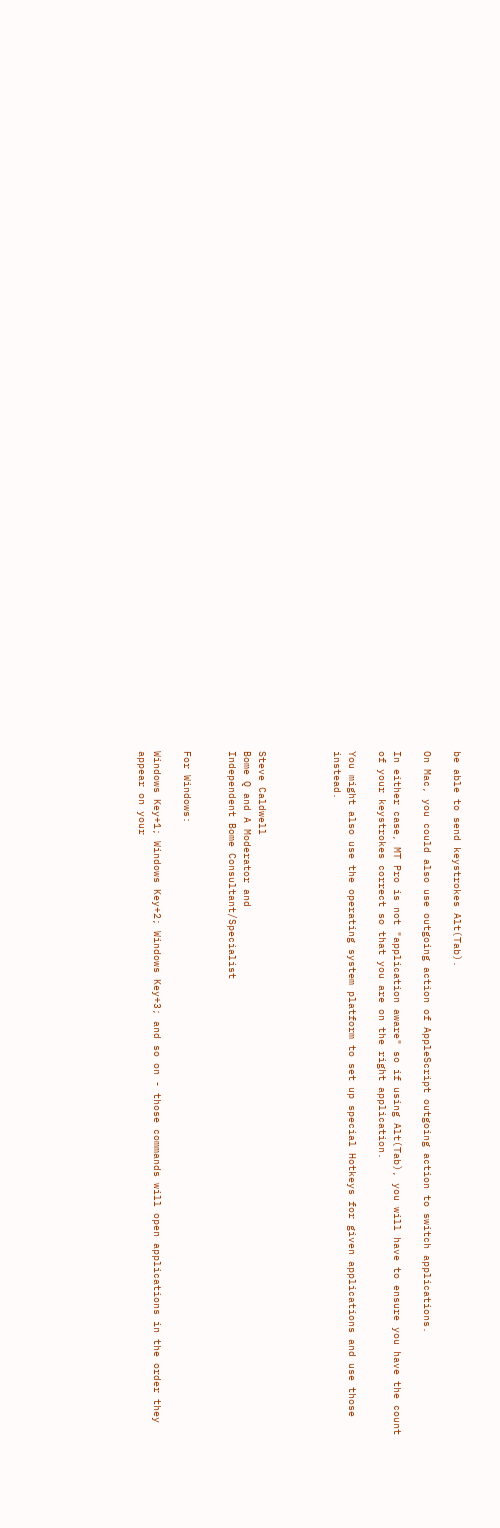be able to send keystrokes Alt(Tab).

On Mac, you could also use outgoing action of AppleScript outgoing action to switch applications.

In either case, MT Pro is not "application aware" so if using Alt(Tab), you will have to ensure you have the count of your keystrokes correct so that you are on the right application.

You might also use the operating system platform to set up special Hotkeys for given applications and use those instead.




Steve Caldwell
Bome Q and A Moderator and
Independent Bome Consultant/Specialist


For Windows:

Windows Key+1; Windows Key+2; Windows Key+3; and so on - those commands will open applications in the order they appear on your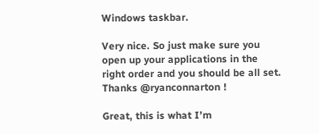Windows taskbar.

Very nice. So just make sure you open up your applications in the right order and you should be all set.
Thanks @ryanconnarton !

Great, this is what I’m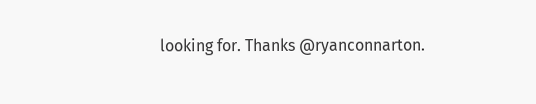looking for. Thanks @ryanconnarton.